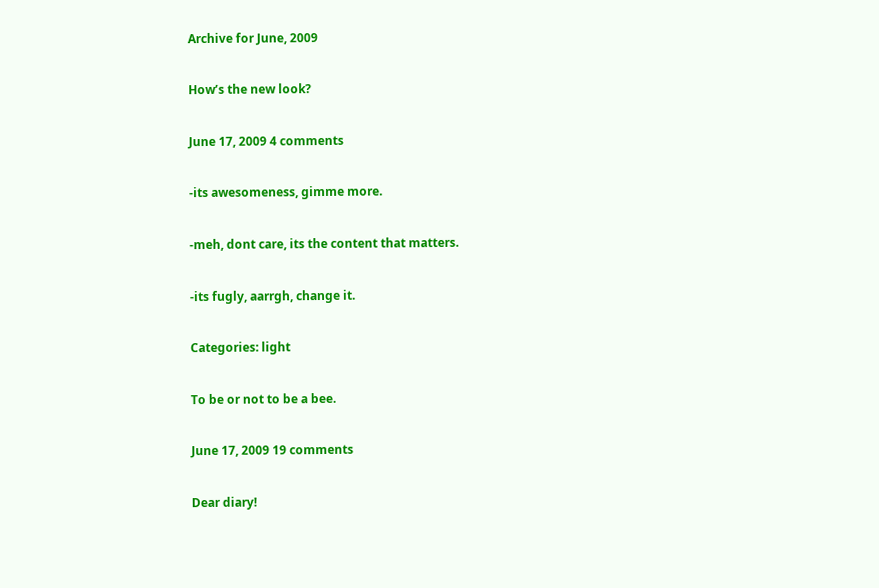Archive for June, 2009

How’s the new look?

June 17, 2009 4 comments

-its awesomeness, gimme more.

-meh, dont care, its the content that matters.

-its fugly, aarrgh, change it.

Categories: light

To be or not to be a bee.

June 17, 2009 19 comments

Dear diary!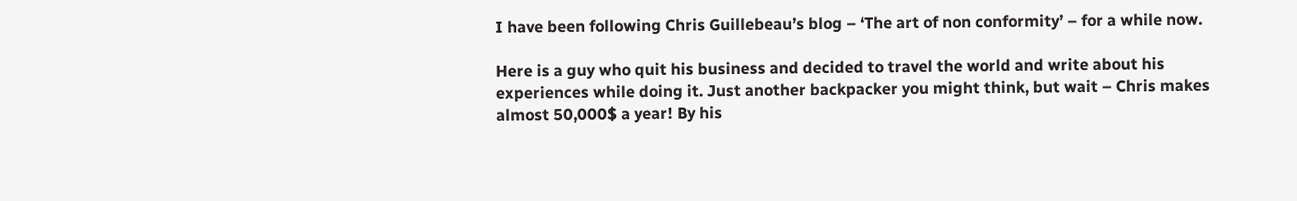I have been following Chris Guillebeau’s blog – ‘The art of non conformity’ – for a while now.

Here is a guy who quit his business and decided to travel the world and write about his experiences while doing it. Just another backpacker you might think, but wait – Chris makes almost 50,000$ a year! By his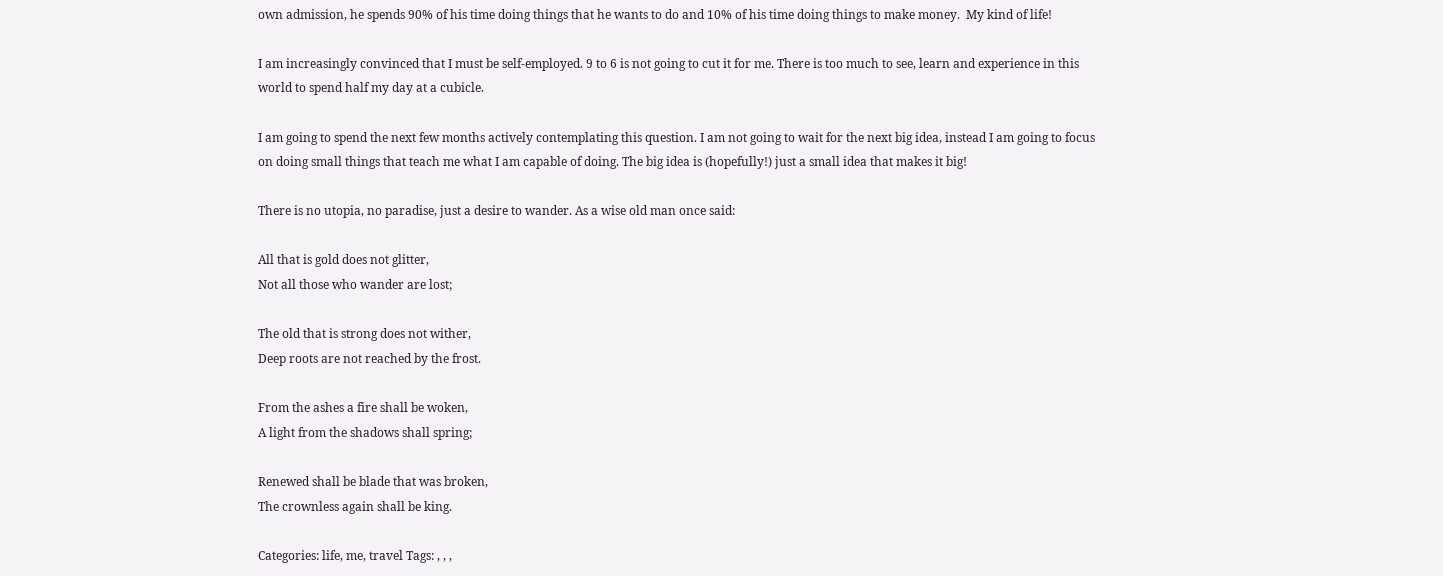own admission, he spends 90% of his time doing things that he wants to do and 10% of his time doing things to make money.  My kind of life!

I am increasingly convinced that I must be self-employed. 9 to 6 is not going to cut it for me. There is too much to see, learn and experience in this world to spend half my day at a cubicle.

I am going to spend the next few months actively contemplating this question. I am not going to wait for the next big idea, instead I am going to focus on doing small things that teach me what I am capable of doing. The big idea is (hopefully!) just a small idea that makes it big!

There is no utopia, no paradise, just a desire to wander. As a wise old man once said:

All that is gold does not glitter,
Not all those who wander are lost;

The old that is strong does not wither,
Deep roots are not reached by the frost.

From the ashes a fire shall be woken,
A light from the shadows shall spring;

Renewed shall be blade that was broken,
The crownless again shall be king.

Categories: life, me, travel Tags: , , ,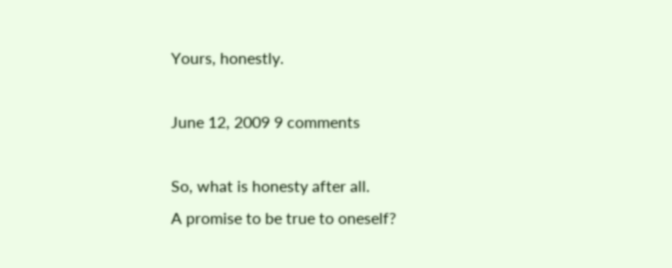Yours, honestly.

June 12, 2009 9 comments

So, what is honesty after all.
A promise to be true to oneself?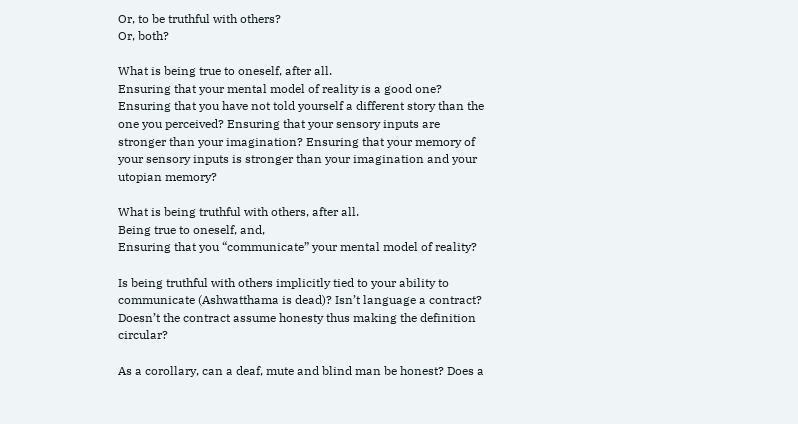Or, to be truthful with others?
Or, both?

What is being true to oneself, after all.
Ensuring that your mental model of reality is a good one? Ensuring that you have not told yourself a different story than the one you perceived? Ensuring that your sensory inputs are stronger than your imagination? Ensuring that your memory of your sensory inputs is stronger than your imagination and your utopian memory?

What is being truthful with others, after all.
Being true to oneself, and,
Ensuring that you “communicate” your mental model of reality?

Is being truthful with others implicitly tied to your ability to communicate (Ashwatthama is dead)? Isn’t language a contract? Doesn’t the contract assume honesty thus making the definition circular?

As a corollary, can a deaf, mute and blind man be honest? Does a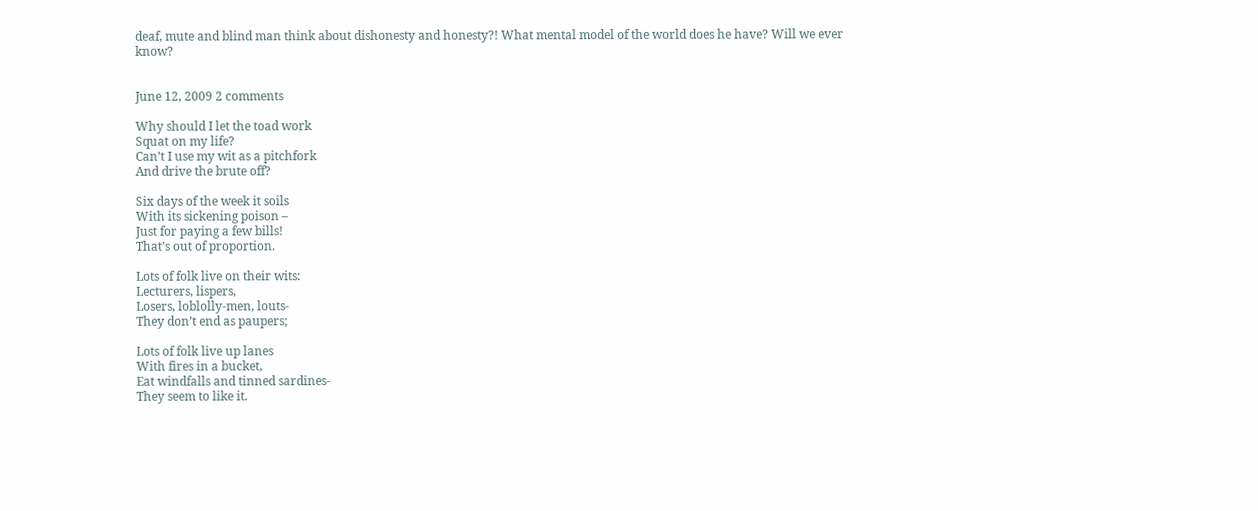deaf, mute and blind man think about dishonesty and honesty?! What mental model of the world does he have? Will we ever know?


June 12, 2009 2 comments

Why should I let the toad work
Squat on my life?
Can’t I use my wit as a pitchfork
And drive the brute off?

Six days of the week it soils
With its sickening poison –
Just for paying a few bills!
That’s out of proportion.

Lots of folk live on their wits:
Lecturers, lispers,
Losers, loblolly-men, louts-
They don’t end as paupers;

Lots of folk live up lanes
With fires in a bucket,
Eat windfalls and tinned sardines-
They seem to like it.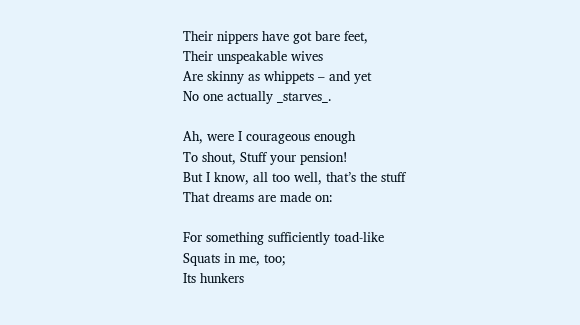Their nippers have got bare feet,
Their unspeakable wives
Are skinny as whippets – and yet
No one actually _starves_.

Ah, were I courageous enough
To shout, Stuff your pension!
But I know, all too well, that’s the stuff
That dreams are made on:

For something sufficiently toad-like
Squats in me, too;
Its hunkers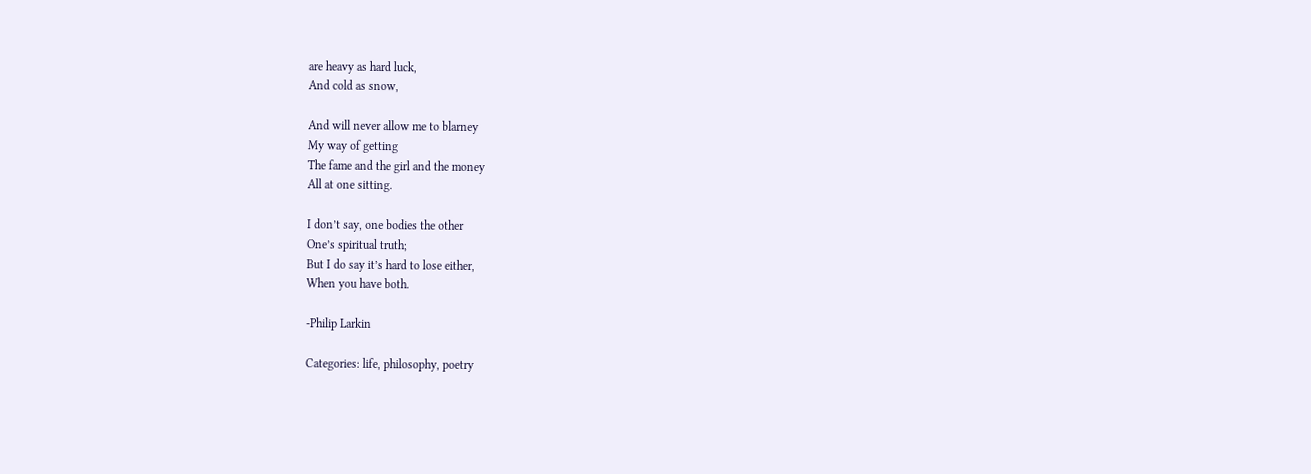are heavy as hard luck,
And cold as snow,

And will never allow me to blarney
My way of getting
The fame and the girl and the money
All at one sitting.

I don’t say, one bodies the other
One’s spiritual truth;
But I do say it’s hard to lose either,
When you have both.

-Philip Larkin

Categories: life, philosophy, poetry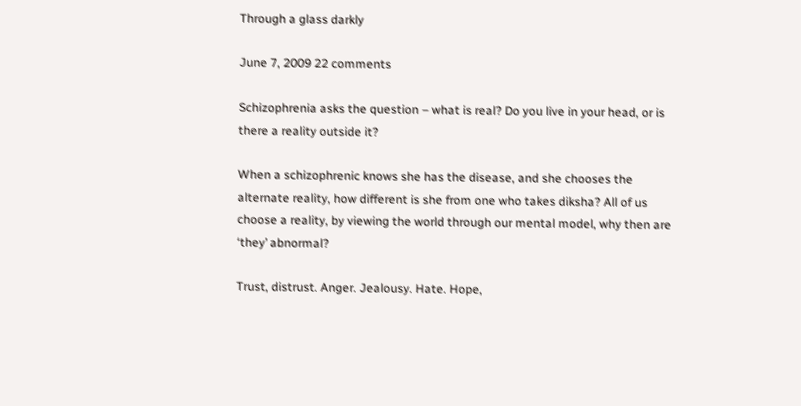Through a glass darkly

June 7, 2009 22 comments

Schizophrenia asks the question – what is real? Do you live in your head, or is there a reality outside it?

When a schizophrenic knows she has the disease, and she chooses the alternate reality, how different is she from one who takes diksha? All of us choose a reality, by viewing the world through our mental model, why then are ‘they’ abnormal?

Trust, distrust. Anger. Jealousy. Hate. Hope,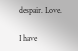despair. Love.

I have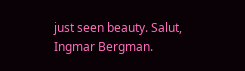just seen beauty. Salut, Ingmar Bergman.